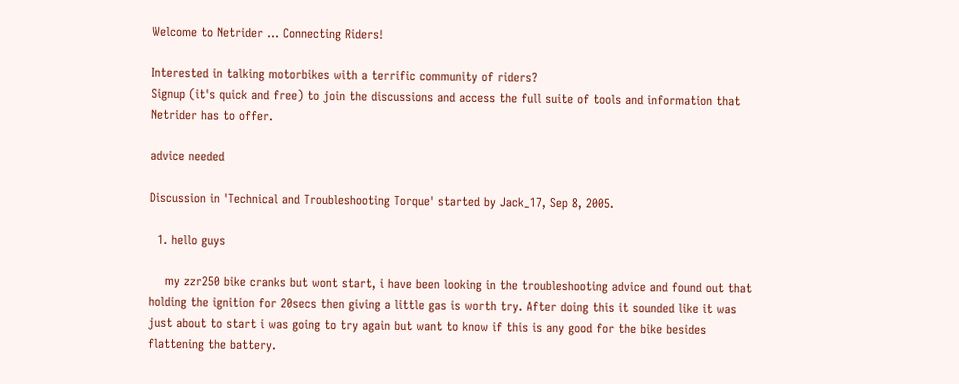Welcome to Netrider ... Connecting Riders!

Interested in talking motorbikes with a terrific community of riders?
Signup (it's quick and free) to join the discussions and access the full suite of tools and information that Netrider has to offer.

advice needed

Discussion in 'Technical and Troubleshooting Torque' started by Jack_17, Sep 8, 2005.

  1. hello guys

    my zzr250 bike cranks but wont start, i have been looking in the troubleshooting advice and found out that holding the ignition for 20secs then giving a little gas is worth try. After doing this it sounded like it was just about to start i was going to try again but want to know if this is any good for the bike besides flattening the battery.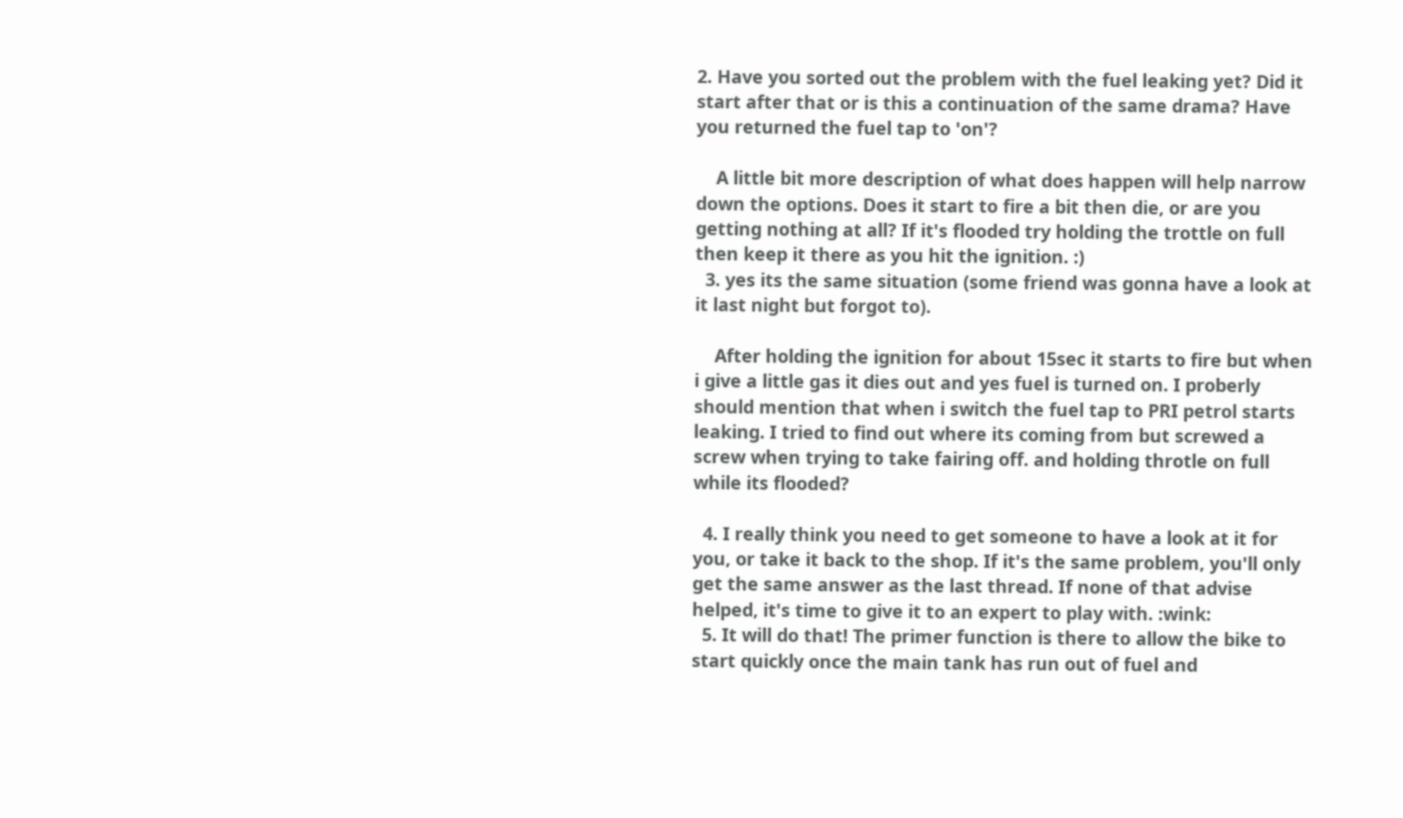2. Have you sorted out the problem with the fuel leaking yet? Did it start after that or is this a continuation of the same drama? Have you returned the fuel tap to 'on'?

    A little bit more description of what does happen will help narrow down the options. Does it start to fire a bit then die, or are you getting nothing at all? If it's flooded try holding the trottle on full then keep it there as you hit the ignition. :)
  3. yes its the same situation (some friend was gonna have a look at it last night but forgot to).

    After holding the ignition for about 15sec it starts to fire but when i give a little gas it dies out and yes fuel is turned on. I proberly should mention that when i switch the fuel tap to PRI petrol starts leaking. I tried to find out where its coming from but screwed a screw when trying to take fairing off. and holding throtle on full while its flooded?

  4. I really think you need to get someone to have a look at it for you, or take it back to the shop. If it's the same problem, you'll only get the same answer as the last thread. If none of that advise helped, it's time to give it to an expert to play with. :wink:
  5. It will do that! The primer function is there to allow the bike to start quickly once the main tank has run out of fuel and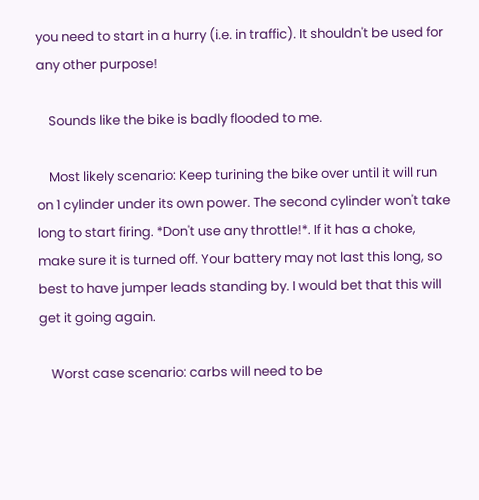you need to start in a hurry (i.e. in traffic). It shouldn't be used for any other purpose!

    Sounds like the bike is badly flooded to me.

    Most likely scenario: Keep turining the bike over until it will run on 1 cylinder under its own power. The second cylinder won't take long to start firing. *Don't use any throttle!*. If it has a choke, make sure it is turned off. Your battery may not last this long, so best to have jumper leads standing by. I would bet that this will get it going again.

    Worst case scenario: carbs will need to be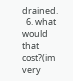drained.
  6. what would that cost?(im very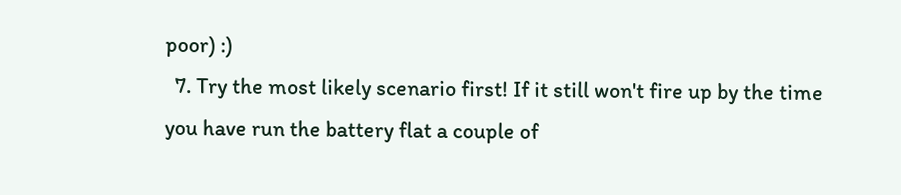poor) :)
  7. Try the most likely scenario first! If it still won't fire up by the time you have run the battery flat a couple of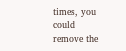times, you could remove the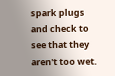spark plugs and check to see that they aren't too wet.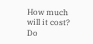How much will it cost? Do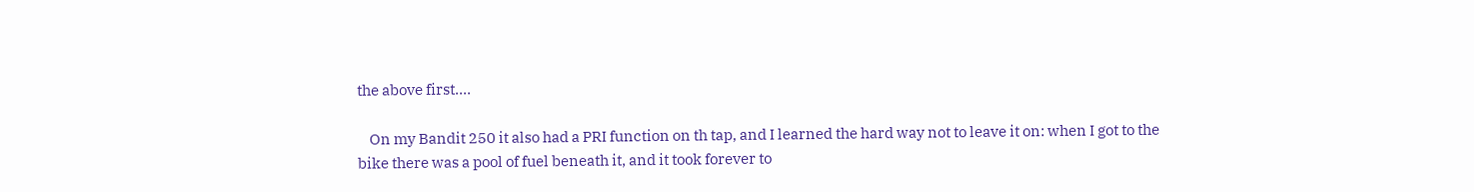the above first....

    On my Bandit 250 it also had a PRI function on th tap, and I learned the hard way not to leave it on: when I got to the bike there was a pool of fuel beneath it, and it took forever to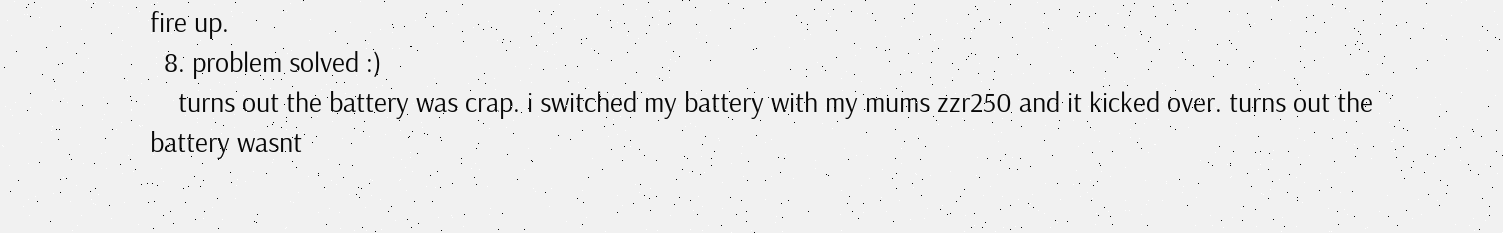fire up.
  8. problem solved :)
    turns out the battery was crap. i switched my battery with my mums zzr250 and it kicked over. turns out the battery wasnt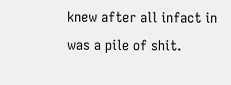knew after all infact in was a pile of shit.